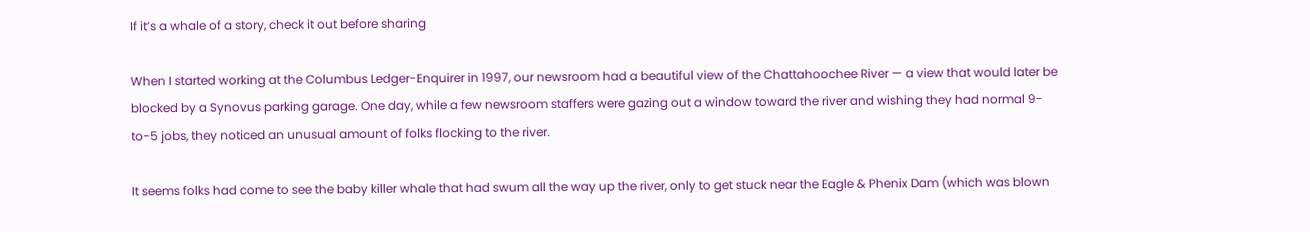If it’s a whale of a story, check it out before sharing

When I started working at the Columbus Ledger-Enquirer in 1997, our newsroom had a beautiful view of the Chattahoochee River — a view that would later be blocked by a Synovus parking garage. One day, while a few newsroom staffers were gazing out a window toward the river and wishing they had normal 9-to-5 jobs, they noticed an unusual amount of folks flocking to the river.

It seems folks had come to see the baby killer whale that had swum all the way up the river, only to get stuck near the Eagle & Phenix Dam (which was blown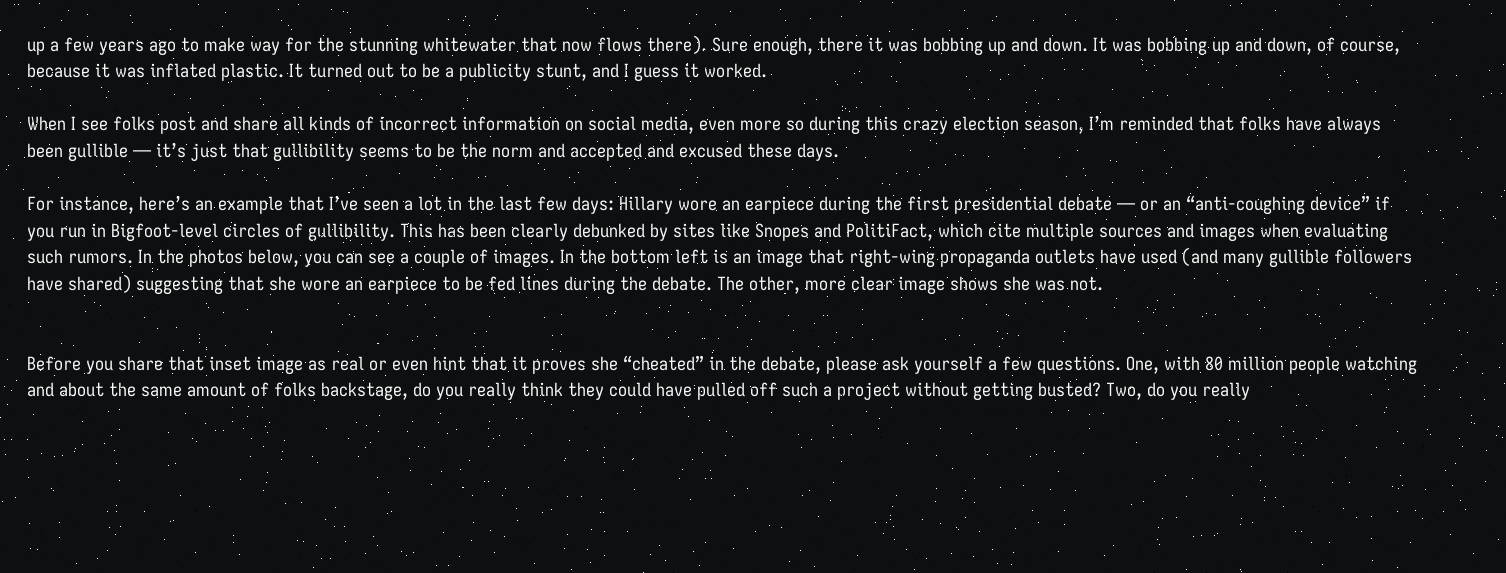up a few years ago to make way for the stunning whitewater that now flows there). Sure enough, there it was bobbing up and down. It was bobbing up and down, of course, because it was inflated plastic. It turned out to be a publicity stunt, and I guess it worked.

When I see folks post and share all kinds of incorrect information on social media, even more so during this crazy election season, I’m reminded that folks have always been gullible — it’s just that gullibility seems to be the norm and accepted and excused these days.

For instance, here’s an example that I’ve seen a lot in the last few days: Hillary wore an earpiece during the first presidential debate — or an “anti-coughing device” if you run in Bigfoot-level circles of gullibility. This has been clearly debunked by sites like Snopes and PolitiFact, which cite multiple sources and images when evaluating such rumors. In the photos below, you can see a couple of images. In the bottom left is an image that right-wing propaganda outlets have used (and many gullible followers have shared) suggesting that she wore an earpiece to be fed lines during the debate. The other, more clear image shows she was not.


Before you share that inset image as real or even hint that it proves she “cheated” in the debate, please ask yourself a few questions. One, with 80 million people watching and about the same amount of folks backstage, do you really think they could have pulled off such a project without getting busted? Two, do you really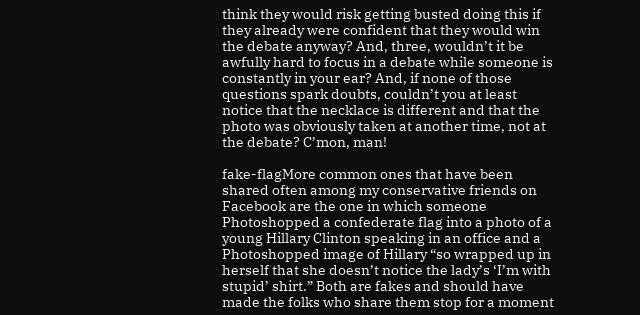think they would risk getting busted doing this if they already were confident that they would win the debate anyway? And, three, wouldn’t it be awfully hard to focus in a debate while someone is constantly in your ear? And, if none of those questions spark doubts, couldn’t you at least notice that the necklace is different and that the photo was obviously taken at another time, not at the debate? C’mon, man!

fake-flagMore common ones that have been shared often among my conservative friends on Facebook are the one in which someone Photoshopped a confederate flag into a photo of a young Hillary Clinton speaking in an office and a Photoshopped image of Hillary “so wrapped up in herself that she doesn’t notice the lady’s ‘I’m with stupid’ shirt.” Both are fakes and should have made the folks who share them stop for a moment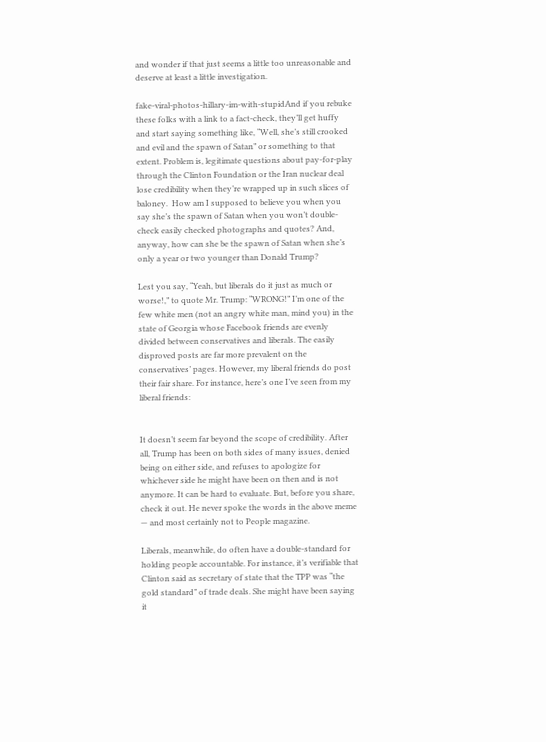and wonder if that just seems a little too unreasonable and deserve at least a little investigation.

fake-viral-photos-hillary-im-with-stupidAnd if you rebuke these folks with a link to a fact-check, they’ll get huffy and start saying something like, “Well, she’s still crooked and evil and the spawn of Satan” or something to that extent. Problem is, legitimate questions about pay-for-play through the Clinton Foundation or the Iran nuclear deal lose credibility when they’re wrapped up in such slices of baloney.  How am I supposed to believe you when you say she’s the spawn of Satan when you won’t double-check easily checked photographs and quotes? And, anyway, how can she be the spawn of Satan when she’s only a year or two younger than Donald Trump?

Lest you say, “Yeah, but liberals do it just as much or worse!,” to quote Mr. Trump: “WRONG!” I’m one of the few white men (not an angry white man, mind you) in the state of Georgia whose Facebook friends are evenly divided between conservatives and liberals. The easily disproved posts are far more prevalent on the conservatives’ pages. However, my liberal friends do post their fair share. For instance, here’s one I’ve seen from my liberal friends:


It doesn’t seem far beyond the scope of credibility. After all, Trump has been on both sides of many issues, denied being on either side, and refuses to apologize for whichever side he might have been on then and is not anymore. It can be hard to evaluate. But, before you share, check it out. He never spoke the words in the above meme — and most certainly not to People magazine.

Liberals, meanwhile, do often have a double-standard for holding people accountable. For instance, it’s verifiable that Clinton said as secretary of state that the TPP was “the gold standard” of trade deals. She might have been saying it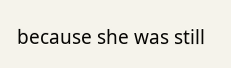because she was still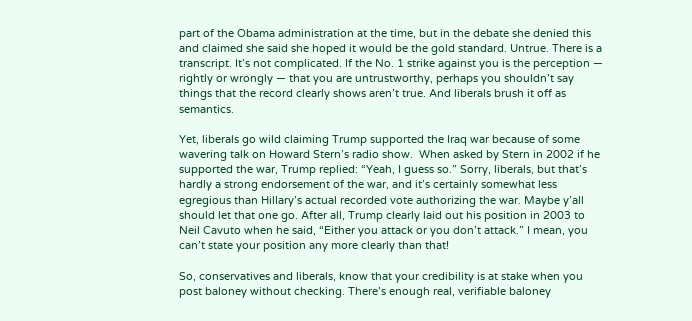part of the Obama administration at the time, but in the debate she denied this and claimed she said she hoped it would be the gold standard. Untrue. There is a transcript. It’s not complicated. If the No. 1 strike against you is the perception — rightly or wrongly — that you are untrustworthy, perhaps you shouldn’t say things that the record clearly shows aren’t true. And liberals brush it off as semantics.

Yet, liberals go wild claiming Trump supported the Iraq war because of some wavering talk on Howard Stern’s radio show.  When asked by Stern in 2002 if he supported the war, Trump replied: “Yeah, I guess so.” Sorry, liberals, but that’s hardly a strong endorsement of the war, and it’s certainly somewhat less egregious than Hillary’s actual recorded vote authorizing the war. Maybe y’all should let that one go. After all, Trump clearly laid out his position in 2003 to Neil Cavuto when he said, “Either you attack or you don’t attack.” I mean, you can’t state your position any more clearly than that!

So, conservatives and liberals, know that your credibility is at stake when you post baloney without checking. There’s enough real, verifiable baloney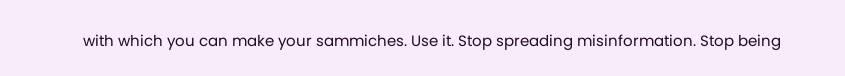with which you can make your sammiches. Use it. Stop spreading misinformation. Stop being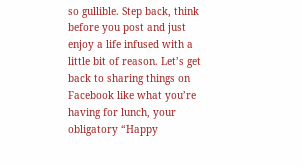so gullible. Step back, think before you post and just enjoy a life infused with a little bit of reason. Let’s get back to sharing things on Facebook like what you’re having for lunch, your obligatory “Happy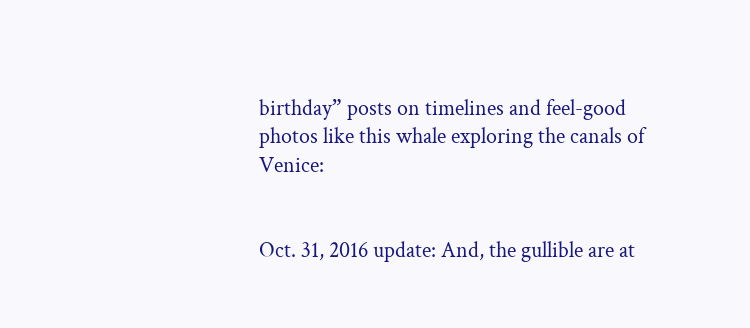birthday” posts on timelines and feel-good photos like this whale exploring the canals of Venice:


Oct. 31, 2016 update: And, the gullible are at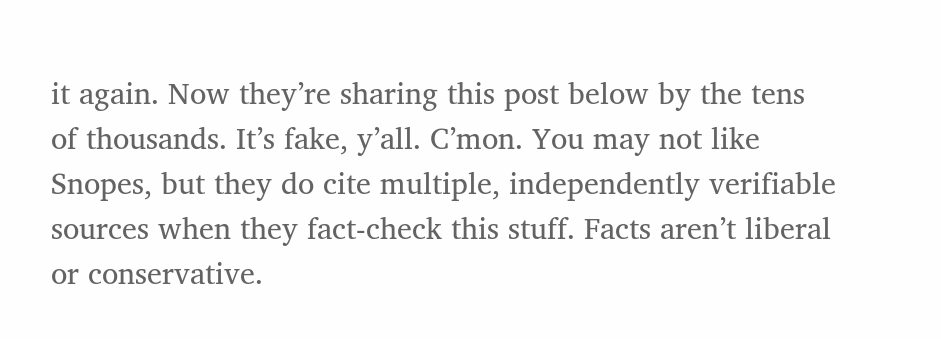it again. Now they’re sharing this post below by the tens of thousands. It’s fake, y’all. C’mon. You may not like Snopes, but they do cite multiple, independently verifiable sources when they fact-check this stuff. Facts aren’t liberal or conservative.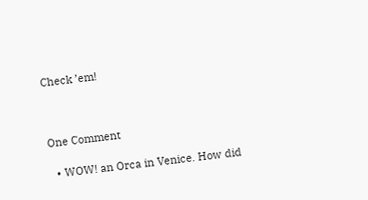Check ’em!



One Comment

  • WOW! an Orca in Venice. How did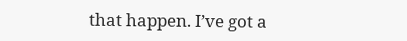that happen. I’ve got a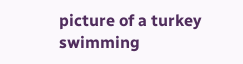picture of a turkey swimming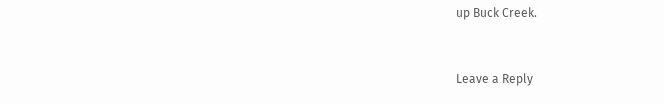up Buck Creek.


Leave a Reply